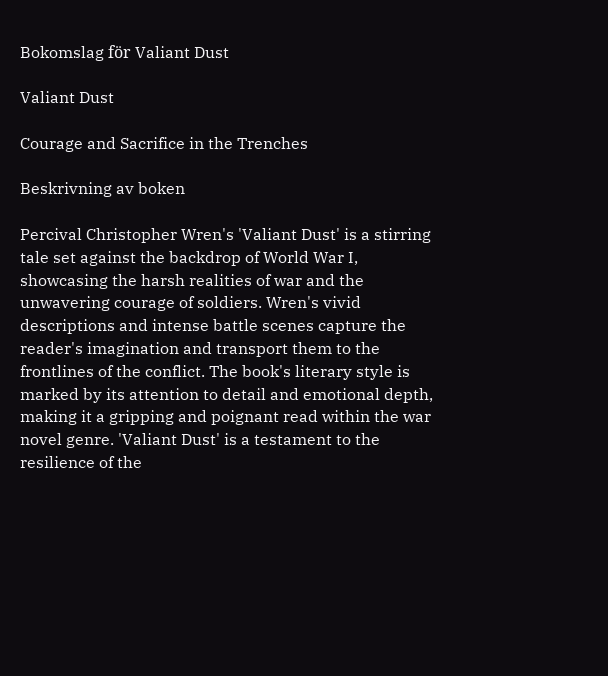Bokomslag för Valiant Dust

Valiant Dust

Courage and Sacrifice in the Trenches

Beskrivning av boken

Percival Christopher Wren's 'Valiant Dust' is a stirring tale set against the backdrop of World War I, showcasing the harsh realities of war and the unwavering courage of soldiers. Wren's vivid descriptions and intense battle scenes capture the reader's imagination and transport them to the frontlines of the conflict. The book's literary style is marked by its attention to detail and emotional depth, making it a gripping and poignant read within the war novel genre. 'Valiant Dust' is a testament to the resilience of the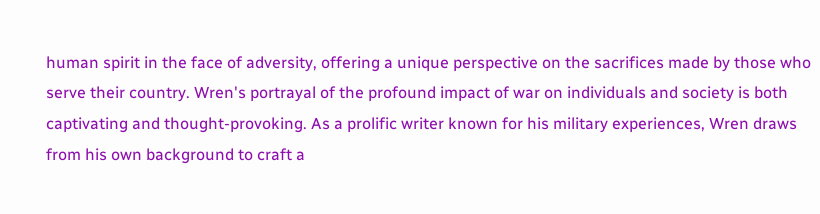human spirit in the face of adversity, offering a unique perspective on the sacrifices made by those who serve their country. Wren's portrayal of the profound impact of war on individuals and society is both captivating and thought-provoking. As a prolific writer known for his military experiences, Wren draws from his own background to craft a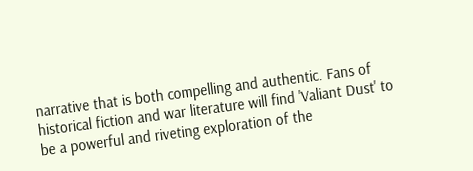narrative that is both compelling and authentic. Fans of historical fiction and war literature will find 'Valiant Dust' to be a powerful and riveting exploration of the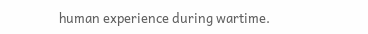human experience during wartime.